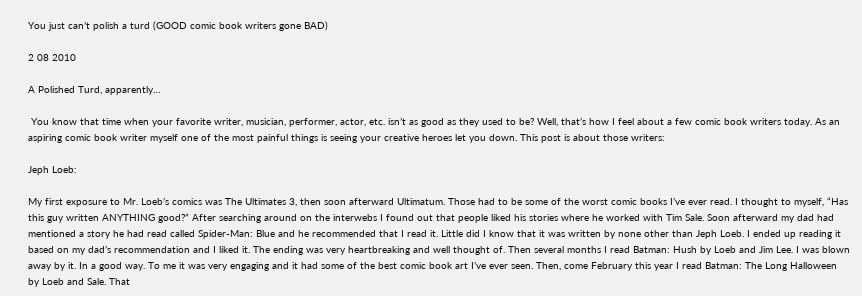You just can’t polish a turd (GOOD comic book writers gone BAD)

2 08 2010

A Polished Turd, apparently…

 You know that time when your favorite writer, musician, performer, actor, etc. isn’t as good as they used to be? Well, that’s how I feel about a few comic book writers today. As an aspiring comic book writer myself one of the most painful things is seeing your creative heroes let you down. This post is about those writers:

Jeph Loeb:

My first exposure to Mr. Loeb’s comics was The Ultimates 3, then soon afterward Ultimatum. Those had to be some of the worst comic books I’ve ever read. I thought to myself, “Has this guy written ANYTHING good?” After searching around on the interwebs I found out that people liked his stories where he worked with Tim Sale. Soon afterward my dad had mentioned a story he had read called Spider-Man: Blue and he recommended that I read it. Little did I know that it was written by none other than Jeph Loeb. I ended up reading it based on my dad’s recommendation and I liked it. The ending was very heartbreaking and well thought of. Then several months I read Batman: Hush by Loeb and Jim Lee. I was blown away by it. In a good way. To me it was very engaging and it had some of the best comic book art I’ve ever seen. Then, come February this year I read Batman: The Long Halloween by Loeb and Sale. That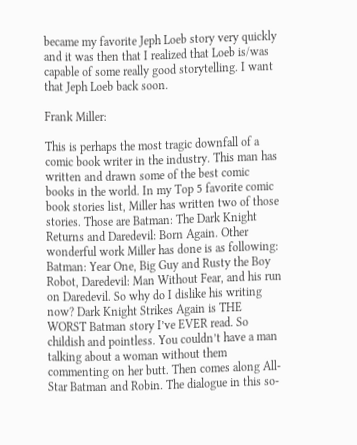became my favorite Jeph Loeb story very quickly and it was then that I realized that Loeb is/was capable of some really good storytelling. I want that Jeph Loeb back soon.

Frank Miller:

This is perhaps the most tragic downfall of a comic book writer in the industry. This man has written and drawn some of the best comic books in the world. In my Top 5 favorite comic book stories list, Miller has written two of those stories. Those are Batman: The Dark Knight Returns and Daredevil: Born Again. Other wonderful work Miller has done is as following: Batman: Year One, Big Guy and Rusty the Boy Robot, Daredevil: Man Without Fear, and his run on Daredevil. So why do I dislike his writing now? Dark Knight Strikes Again is THE WORST Batman story I’ve EVER read. So childish and pointless. You couldn’t have a man talking about a woman without them commenting on her butt. Then comes along All-Star Batman and Robin. The dialogue in this so-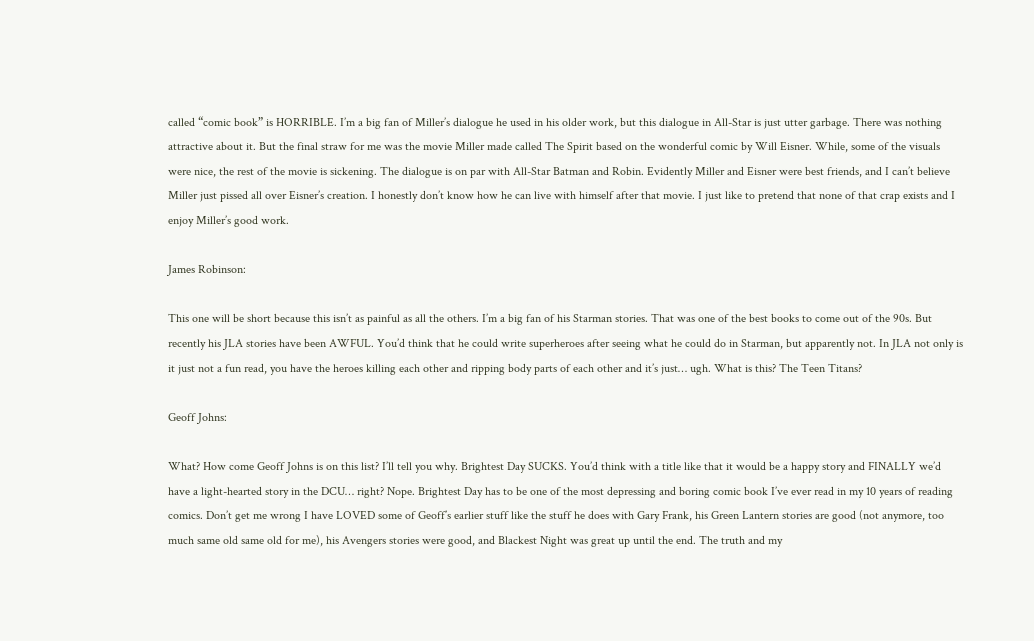called “comic book” is HORRIBLE. I’m a big fan of Miller’s dialogue he used in his older work, but this dialogue in All-Star is just utter garbage. There was nothing attractive about it. But the final straw for me was the movie Miller made called The Spirit based on the wonderful comic by Will Eisner. While, some of the visuals were nice, the rest of the movie is sickening. The dialogue is on par with All-Star Batman and Robin. Evidently Miller and Eisner were best friends, and I can’t believe Miller just pissed all over Eisner’s creation. I honestly don’t know how he can live with himself after that movie. I just like to pretend that none of that crap exists and I enjoy Miller’s good work.

James Robinson:

This one will be short because this isn’t as painful as all the others. I’m a big fan of his Starman stories. That was one of the best books to come out of the 90s. But recently his JLA stories have been AWFUL. You’d think that he could write superheroes after seeing what he could do in Starman, but apparently not. In JLA not only is it just not a fun read, you have the heroes killing each other and ripping body parts of each other and it’s just… ugh. What is this? The Teen Titans?

Geoff Johns:

What? How come Geoff Johns is on this list? I’ll tell you why. Brightest Day SUCKS. You’d think with a title like that it would be a happy story and FINALLY we’d have a light-hearted story in the DCU… right? Nope. Brightest Day has to be one of the most depressing and boring comic book I’ve ever read in my 10 years of reading comics. Don’t get me wrong I have LOVED some of Geoff’s earlier stuff like the stuff he does with Gary Frank, his Green Lantern stories are good (not anymore, too much same old same old for me), his Avengers stories were good, and Blackest Night was great up until the end. The truth and my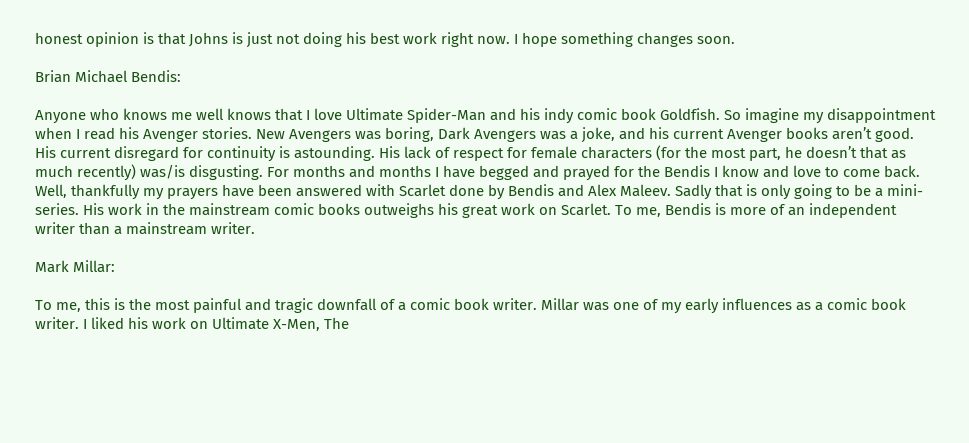honest opinion is that Johns is just not doing his best work right now. I hope something changes soon.

Brian Michael Bendis:

Anyone who knows me well knows that I love Ultimate Spider-Man and his indy comic book Goldfish. So imagine my disappointment when I read his Avenger stories. New Avengers was boring, Dark Avengers was a joke, and his current Avenger books aren’t good. His current disregard for continuity is astounding. His lack of respect for female characters (for the most part, he doesn’t that as much recently) was/is disgusting. For months and months I have begged and prayed for the Bendis I know and love to come back. Well, thankfully my prayers have been answered with Scarlet done by Bendis and Alex Maleev. Sadly that is only going to be a mini-series. His work in the mainstream comic books outweighs his great work on Scarlet. To me, Bendis is more of an independent writer than a mainstream writer.

Mark Millar:

To me, this is the most painful and tragic downfall of a comic book writer. Millar was one of my early influences as a comic book writer. I liked his work on Ultimate X-Men, The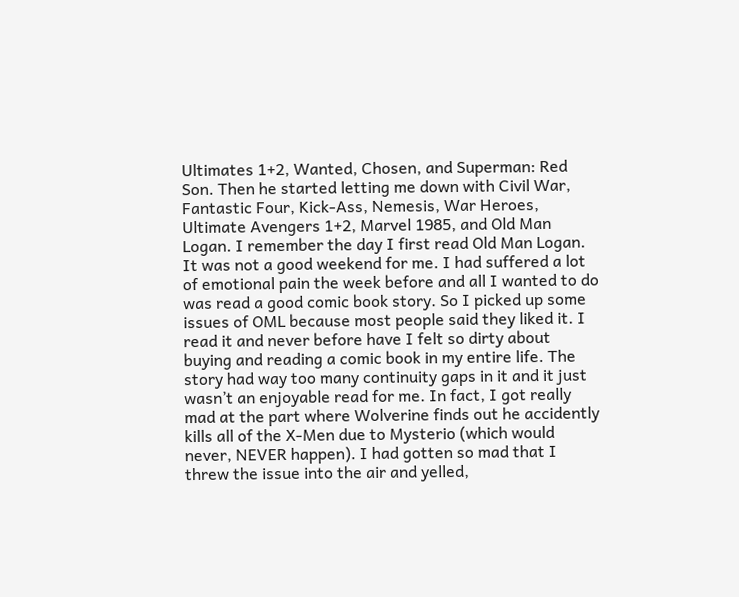Ultimates 1+2, Wanted, Chosen, and Superman: Red Son. Then he started letting me down with Civil War, Fantastic Four, Kick-Ass, Nemesis, War Heroes, Ultimate Avengers 1+2, Marvel 1985, and Old Man Logan. I remember the day I first read Old Man Logan. It was not a good weekend for me. I had suffered a lot of emotional pain the week before and all I wanted to do was read a good comic book story. So I picked up some issues of OML because most people said they liked it. I read it and never before have I felt so dirty about buying and reading a comic book in my entire life. The story had way too many continuity gaps in it and it just wasn’t an enjoyable read for me. In fact, I got really mad at the part where Wolverine finds out he accidently kills all of the X-Men due to Mysterio (which would never, NEVER happen). I had gotten so mad that I threw the issue into the air and yelled,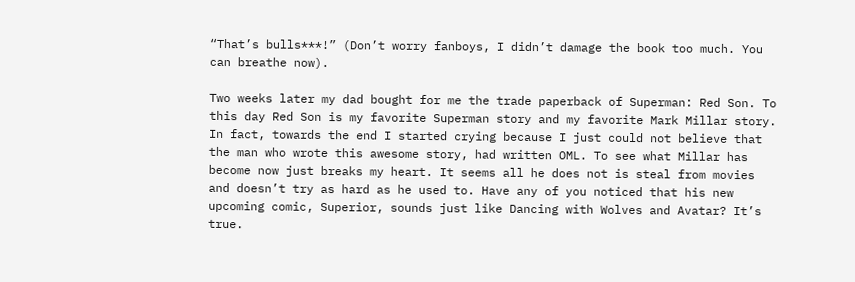“That’s bulls***!” (Don’t worry fanboys, I didn’t damage the book too much. You can breathe now).

Two weeks later my dad bought for me the trade paperback of Superman: Red Son. To this day Red Son is my favorite Superman story and my favorite Mark Millar story. In fact, towards the end I started crying because I just could not believe that the man who wrote this awesome story, had written OML. To see what Millar has become now just breaks my heart. It seems all he does not is steal from movies and doesn’t try as hard as he used to. Have any of you noticed that his new upcoming comic, Superior, sounds just like Dancing with Wolves and Avatar? It’s true.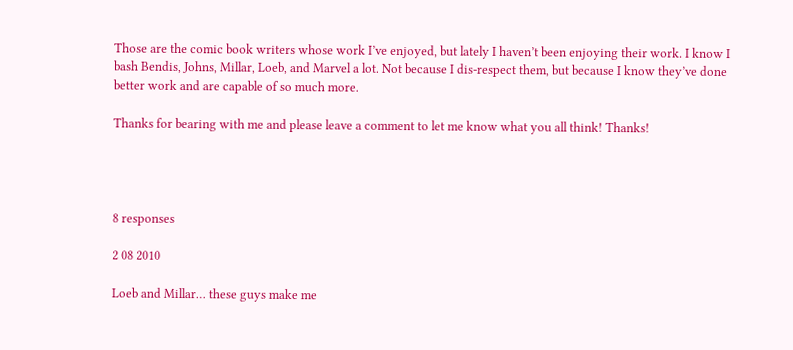Those are the comic book writers whose work I’ve enjoyed, but lately I haven’t been enjoying their work. I know I bash Bendis, Johns, Millar, Loeb, and Marvel a lot. Not because I dis-respect them, but because I know they’ve done better work and are capable of so much more.

Thanks for bearing with me and please leave a comment to let me know what you all think! Thanks!




8 responses

2 08 2010

Loeb and Millar… these guys make me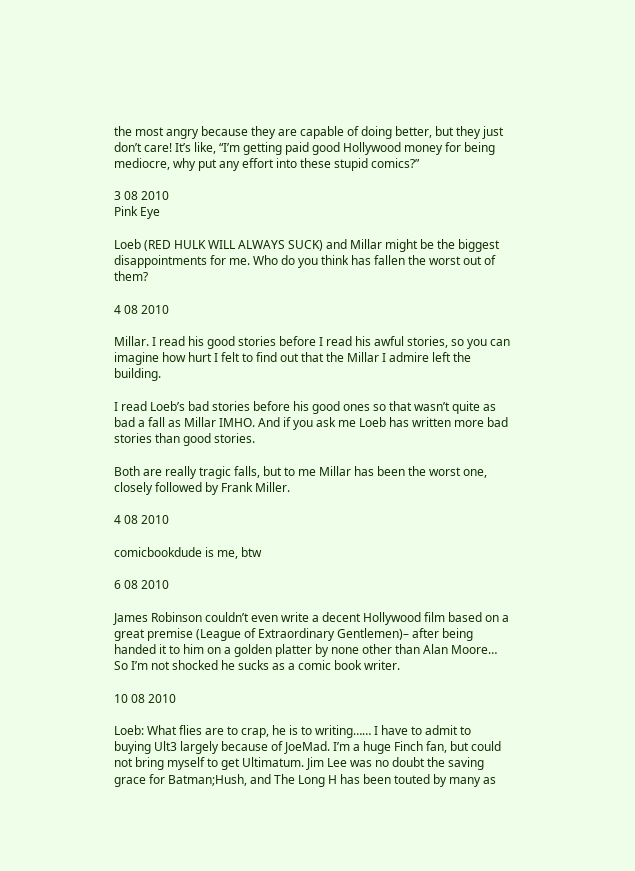the most angry because they are capable of doing better, but they just don’t care! It’s like, “I’m getting paid good Hollywood money for being mediocre, why put any effort into these stupid comics?”

3 08 2010
Pink Eye

Loeb (RED HULK WILL ALWAYS SUCK) and Millar might be the biggest disappointments for me. Who do you think has fallen the worst out of them?

4 08 2010

Millar. I read his good stories before I read his awful stories, so you can imagine how hurt I felt to find out that the Millar I admire left the building.

I read Loeb’s bad stories before his good ones so that wasn’t quite as bad a fall as Millar IMHO. And if you ask me Loeb has written more bad stories than good stories.

Both are really tragic falls, but to me Millar has been the worst one, closely followed by Frank Miller.

4 08 2010

comicbookdude is me, btw

6 08 2010

James Robinson couldn’t even write a decent Hollywood film based on a great premise (League of Extraordinary Gentlemen)– after being handed it to him on a golden platter by none other than Alan Moore… So I’m not shocked he sucks as a comic book writer.

10 08 2010

Loeb: What flies are to crap, he is to writing…… I have to admit to buying Ult3 largely because of JoeMad. I’m a huge Finch fan, but could not bring myself to get Ultimatum. Jim Lee was no doubt the saving grace for Batman;Hush, and The Long H has been touted by many as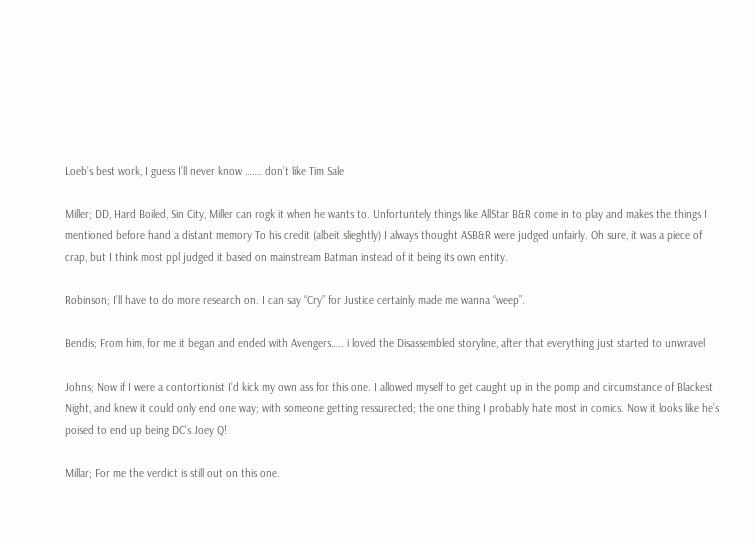Loeb’s best work, I guess I’ll never know ……. don’t like Tim Sale

Miller; DD, Hard Boiled, Sin City, Miller can rogk it when he wants to. Unfortuntely things like AllStar B&R come in to play and makes the things I mentioned before hand a distant memory To his credit (albeit slieghtly) I always thought ASB&R were judged unfairly. Oh sure, it was a piece of crap, but I think most ppl judged it based on mainstream Batman instead of it being its own entity.

Robinson; I’ll have to do more research on. I can say “Cry” for Justice certainly made me wanna “weep”.

Bendis; From him, for me it began and ended with Avengers….. i loved the Disassembled storyline, after that everything just started to unwravel

Johns; Now if I were a contortionist I’d kick my own ass for this one. I allowed myself to get caught up in the pomp and circumstance of Blackest Night, and knew it could only end one way; with someone getting ressurected; the one thing I probably hate most in comics. Now it looks like he’s poised to end up being DC’s Joey Q!

Millar; For me the verdict is still out on this one.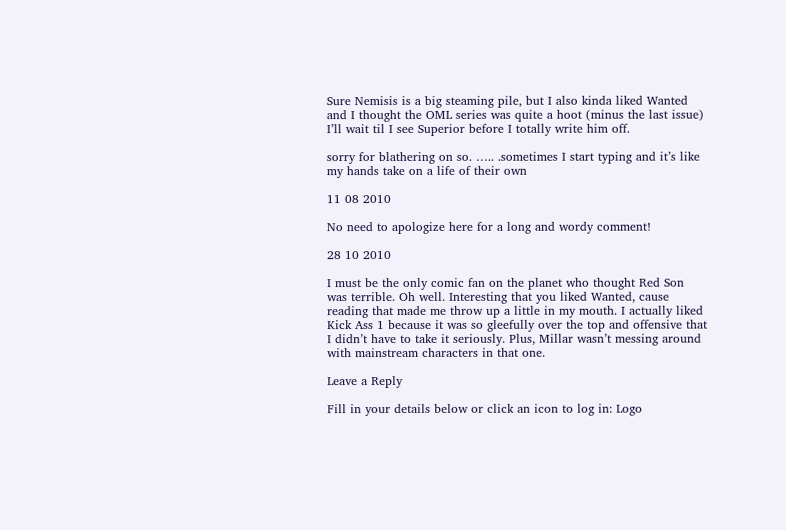Sure Nemisis is a big steaming pile, but I also kinda liked Wanted and I thought the OML series was quite a hoot (minus the last issue) I’ll wait til I see Superior before I totally write him off.

sorry for blathering on so. ….. .sometimes I start typing and it’s like my hands take on a life of their own

11 08 2010

No need to apologize here for a long and wordy comment!

28 10 2010

I must be the only comic fan on the planet who thought Red Son was terrible. Oh well. Interesting that you liked Wanted, cause reading that made me throw up a little in my mouth. I actually liked Kick Ass 1 because it was so gleefully over the top and offensive that I didn’t have to take it seriously. Plus, Millar wasn’t messing around with mainstream characters in that one.

Leave a Reply

Fill in your details below or click an icon to log in: Logo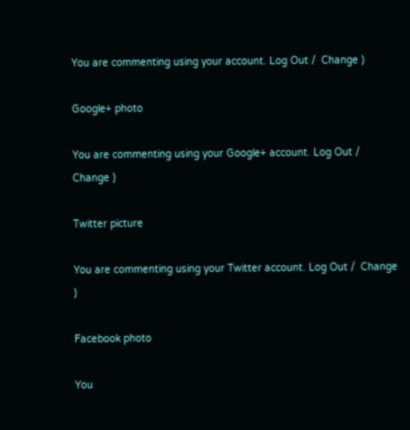You are commenting using your account. Log Out /  Change )

Google+ photo

You are commenting using your Google+ account. Log Out /  Change )

Twitter picture

You are commenting using your Twitter account. Log Out /  Change )

Facebook photo

You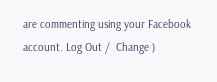are commenting using your Facebook account. Log Out /  Change )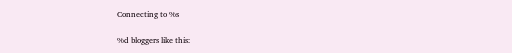Connecting to %s

%d bloggers like this: